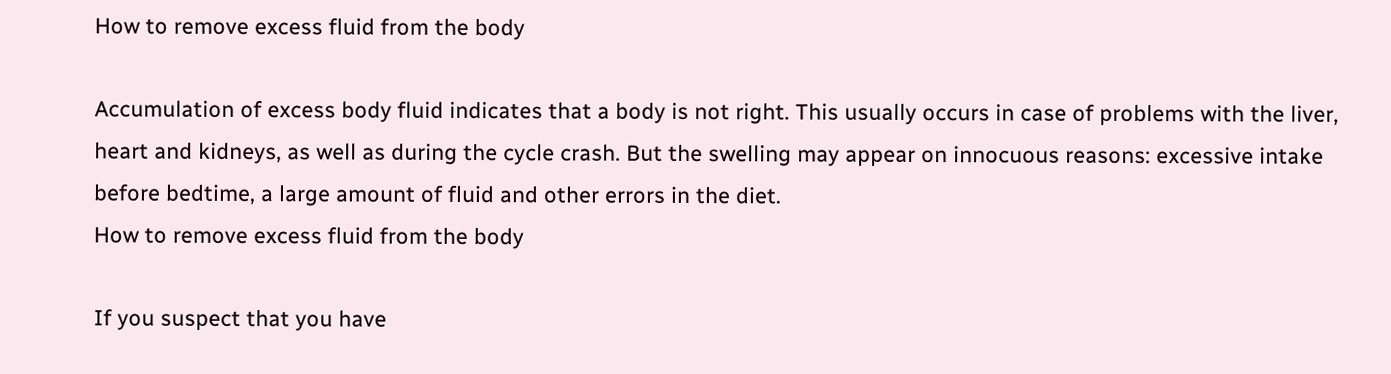How to remove excess fluid from the body

Accumulation of excess body fluid indicates that a body is not right. This usually occurs in case of problems with the liver, heart and kidneys, as well as during the cycle crash. But the swelling may appear on innocuous reasons: excessive intake before bedtime, a large amount of fluid and other errors in the diet.
How to remove excess fluid from the body

If you suspect that you have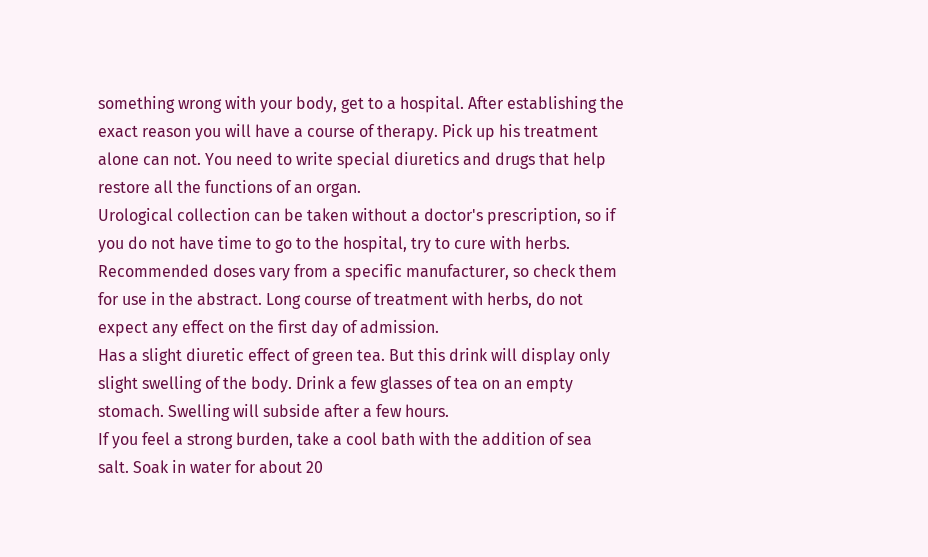something wrong with your body, get to a hospital. After establishing the exact reason you will have a course of therapy. Pick up his treatment alone can not. You need to write special diuretics and drugs that help restore all the functions of an organ.
Urological collection can be taken without a doctor's prescription, so if you do not have time to go to the hospital, try to cure with herbs. Recommended doses vary from a specific manufacturer, so check them for use in the abstract. Long course of treatment with herbs, do not expect any effect on the first day of admission.
Has a slight diuretic effect of green tea. But this drink will display only slight swelling of the body. Drink a few glasses of tea on an empty stomach. Swelling will subside after a few hours.
If you feel a strong burden, take a cool bath with the addition of sea salt. Soak in water for about 20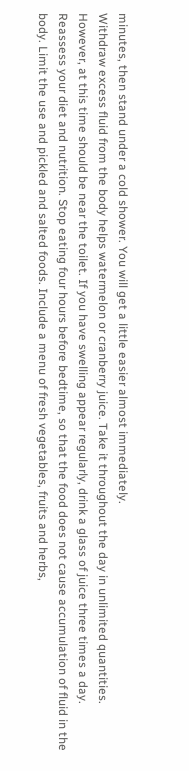minutes, then stand under a cold shower. You will get a little easier almost immediately.
Withdraw excess fluid from the body helps watermelon or cranberry juice. Take it throughout the day in unlimited quantities. However, at this time should be near the toilet. If you have swelling appear regularly, drink a glass of juice three times a day.
Reassess your diet and nutrition. Stop eating four hours before bedtime, so that the food does not cause accumulation of fluid in the body. Limit the use and pickled and salted foods. Include a menu of fresh vegetables, fruits and herbs,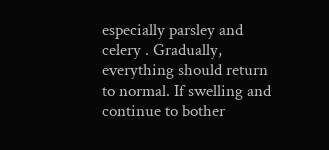especially parsley and celery . Gradually, everything should return to normal. If swelling and continue to bother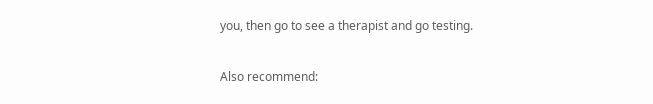you, then go to see a therapist and go testing.

Also recommend: